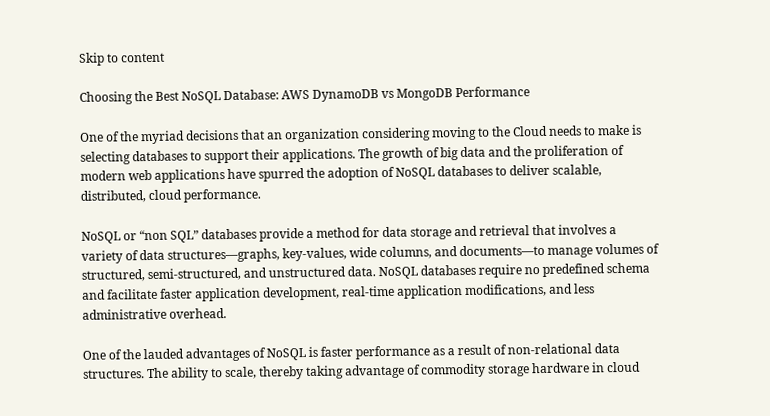Skip to content

Choosing the Best NoSQL Database: AWS DynamoDB vs MongoDB Performance

One of the myriad decisions that an organization considering moving to the Cloud needs to make is selecting databases to support their applications. The growth of big data and the proliferation of modern web applications have spurred the adoption of NoSQL databases to deliver scalable, distributed, cloud performance.

NoSQL or “non SQL” databases provide a method for data storage and retrieval that involves a variety of data structures—graphs, key-values, wide columns, and documents—to manage volumes of structured, semi-structured, and unstructured data. NoSQL databases require no predefined schema and facilitate faster application development, real-time application modifications, and less administrative overhead.

One of the lauded advantages of NoSQL is faster performance as a result of non-relational data structures. The ability to scale, thereby taking advantage of commodity storage hardware in cloud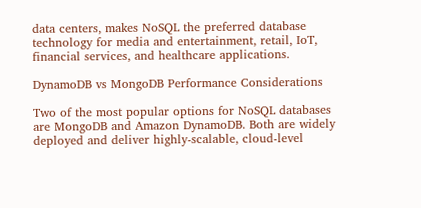data centers, makes NoSQL the preferred database technology for media and entertainment, retail, IoT, financial services, and healthcare applications.

DynamoDB vs MongoDB Performance Considerations

Two of the most popular options for NoSQL databases are MongoDB and Amazon DynamoDB. Both are widely deployed and deliver highly-scalable, cloud-level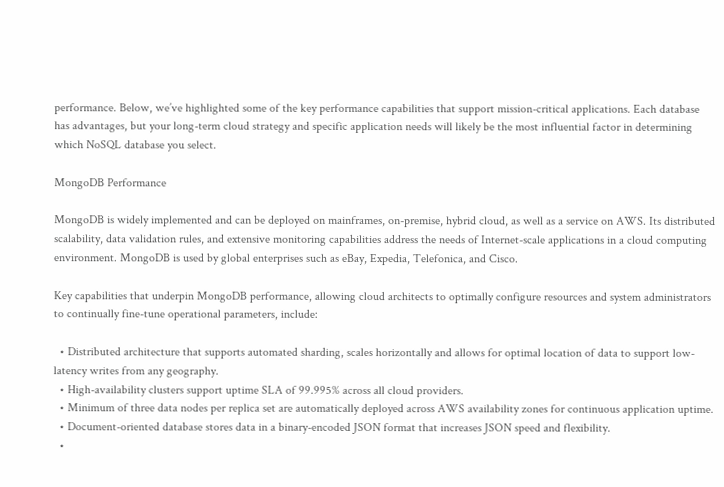performance. Below, we’ve highlighted some of the key performance capabilities that support mission-critical applications. Each database has advantages, but your long-term cloud strategy and specific application needs will likely be the most influential factor in determining which NoSQL database you select.

MongoDB Performance

MongoDB is widely implemented and can be deployed on mainframes, on-premise, hybrid cloud, as well as a service on AWS. Its distributed scalability, data validation rules, and extensive monitoring capabilities address the needs of Internet-scale applications in a cloud computing environment. MongoDB is used by global enterprises such as eBay, Expedia, Telefonica, and Cisco.

Key capabilities that underpin MongoDB performance, allowing cloud architects to optimally configure resources and system administrators to continually fine-tune operational parameters, include:

  • Distributed architecture that supports automated sharding, scales horizontally and allows for optimal location of data to support low-latency writes from any geography.
  • High-availability clusters support uptime SLA of 99.995% across all cloud providers.
  • Minimum of three data nodes per replica set are automatically deployed across AWS availability zones for continuous application uptime.
  • Document-oriented database stores data in a binary-encoded JSON format that increases JSON speed and flexibility.
  •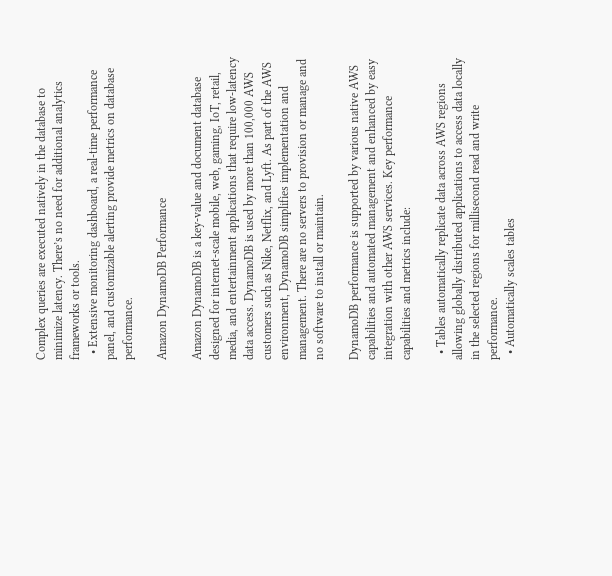Complex queries are executed natively in the database to minimize latency. There’s no need for additional analytics frameworks or tools.
  • Extensive monitoring dashboard, a real-time performance panel, and customizable alerting provide metrics on database performance.

Amazon DynamoDB Performance

Amazon DynamoDB is a key-value and document database designed for internet-scale mobile, web, gaming, IoT, retail, media, and entertainment applications that require low-latency data access. DynamoDB is used by more than 100,000 AWS customers such as Nike, Netflix, and Lyft. As part of the AWS environment, DynamoDB simplifies implementation and management. There are no servers to provision or manage and no software to install or maintain.

DynamoDB performance is supported by various native AWS capabilities and automated management and enhanced by easy integration with other AWS services. Key performance capabilities and metrics include:

  • Tables automatically replicate data across AWS regions allowing globally distributed applications to access data locally in the selected regions for millisecond read and write performance.
  • Automatically scales tables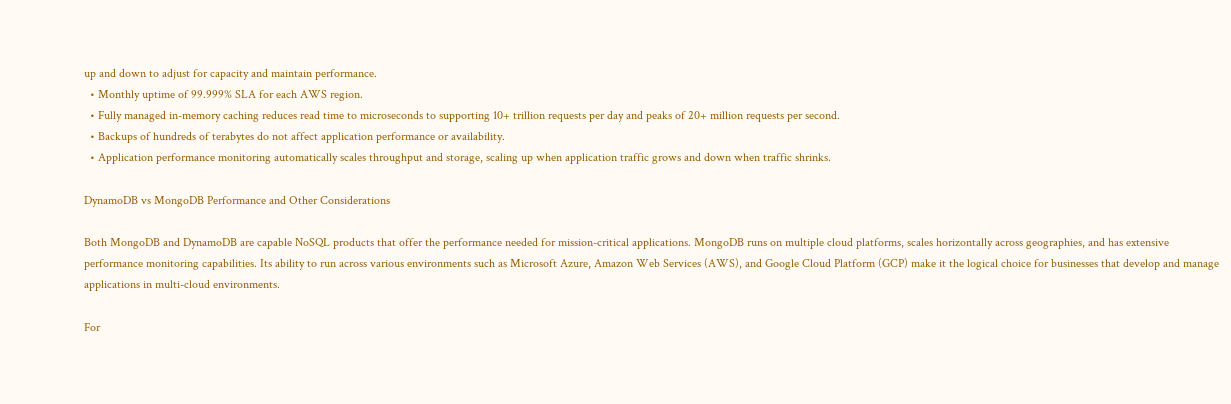up and down to adjust for capacity and maintain performance.
  • Monthly uptime of 99.999% SLA for each AWS region.
  • Fully managed in-memory caching reduces read time to microseconds to supporting 10+ trillion requests per day and peaks of 20+ million requests per second.
  • Backups of hundreds of terabytes do not affect application performance or availability.
  • Application performance monitoring automatically scales throughput and storage, scaling up when application traffic grows and down when traffic shrinks.

DynamoDB vs MongoDB Performance and Other Considerations

Both MongoDB and DynamoDB are capable NoSQL products that offer the performance needed for mission-critical applications. MongoDB runs on multiple cloud platforms, scales horizontally across geographies, and has extensive performance monitoring capabilities. Its ability to run across various environments such as Microsoft Azure, Amazon Web Services (AWS), and Google Cloud Platform (GCP) make it the logical choice for businesses that develop and manage applications in multi-cloud environments.

For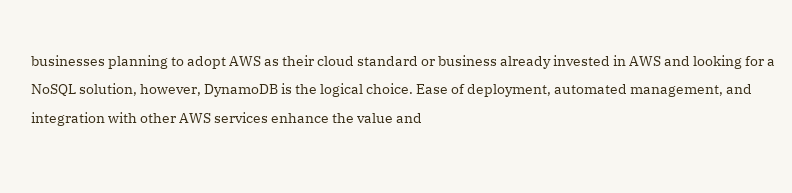businesses planning to adopt AWS as their cloud standard or business already invested in AWS and looking for a NoSQL solution, however, DynamoDB is the logical choice. Ease of deployment, automated management, and integration with other AWS services enhance the value and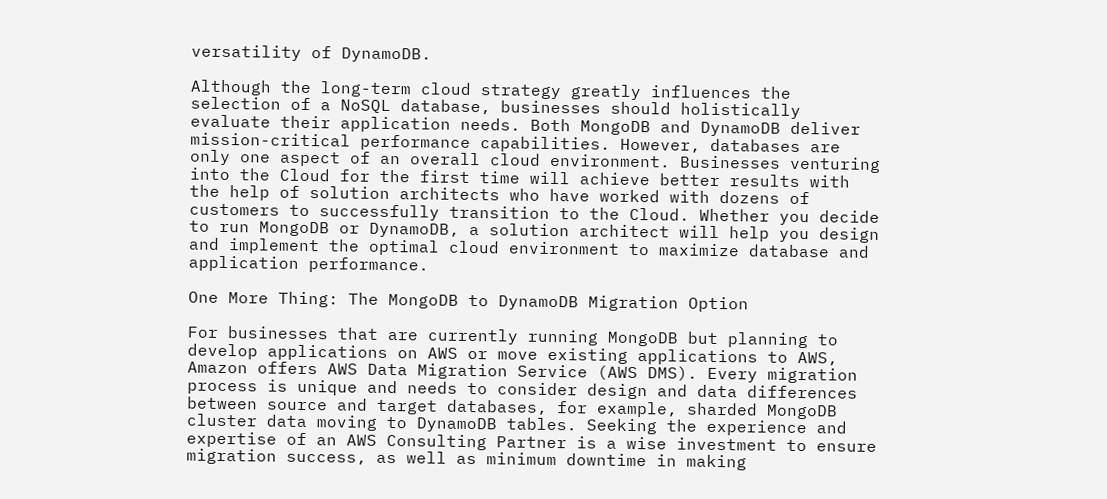versatility of DynamoDB.

Although the long-term cloud strategy greatly influences the selection of a NoSQL database, businesses should holistically evaluate their application needs. Both MongoDB and DynamoDB deliver mission-critical performance capabilities. However, databases are only one aspect of an overall cloud environment. Businesses venturing into the Cloud for the first time will achieve better results with the help of solution architects who have worked with dozens of customers to successfully transition to the Cloud. Whether you decide to run MongoDB or DynamoDB, a solution architect will help you design and implement the optimal cloud environment to maximize database and application performance.

One More Thing: The MongoDB to DynamoDB Migration Option

For businesses that are currently running MongoDB but planning to develop applications on AWS or move existing applications to AWS, Amazon offers AWS Data Migration Service (AWS DMS). Every migration process is unique and needs to consider design and data differences between source and target databases, for example, sharded MongoDB cluster data moving to DynamoDB tables. Seeking the experience and expertise of an AWS Consulting Partner is a wise investment to ensure migration success, as well as minimum downtime in making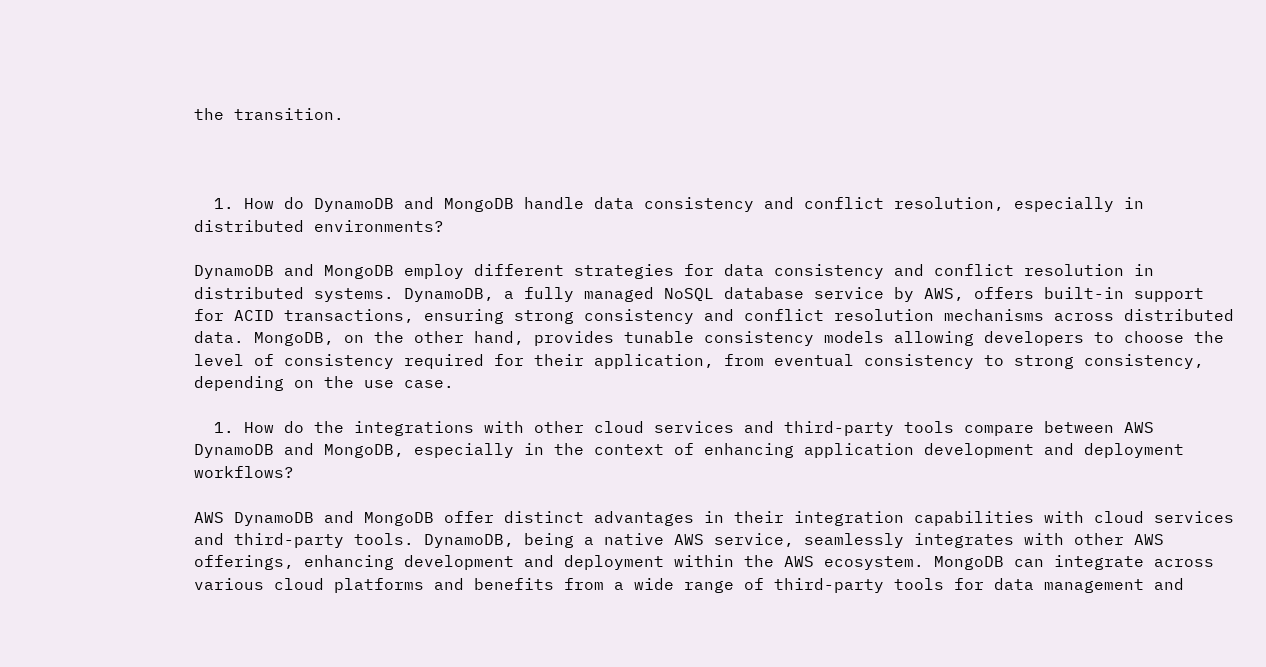the transition.



  1. How do DynamoDB and MongoDB handle data consistency and conflict resolution, especially in distributed environments?

DynamoDB and MongoDB employ different strategies for data consistency and conflict resolution in distributed systems. DynamoDB, a fully managed NoSQL database service by AWS, offers built-in support for ACID transactions, ensuring strong consistency and conflict resolution mechanisms across distributed data. MongoDB, on the other hand, provides tunable consistency models allowing developers to choose the level of consistency required for their application, from eventual consistency to strong consistency, depending on the use case.

  1. How do the integrations with other cloud services and third-party tools compare between AWS DynamoDB and MongoDB, especially in the context of enhancing application development and deployment workflows?

AWS DynamoDB and MongoDB offer distinct advantages in their integration capabilities with cloud services and third-party tools. DynamoDB, being a native AWS service, seamlessly integrates with other AWS offerings, enhancing development and deployment within the AWS ecosystem. MongoDB can integrate across various cloud platforms and benefits from a wide range of third-party tools for data management and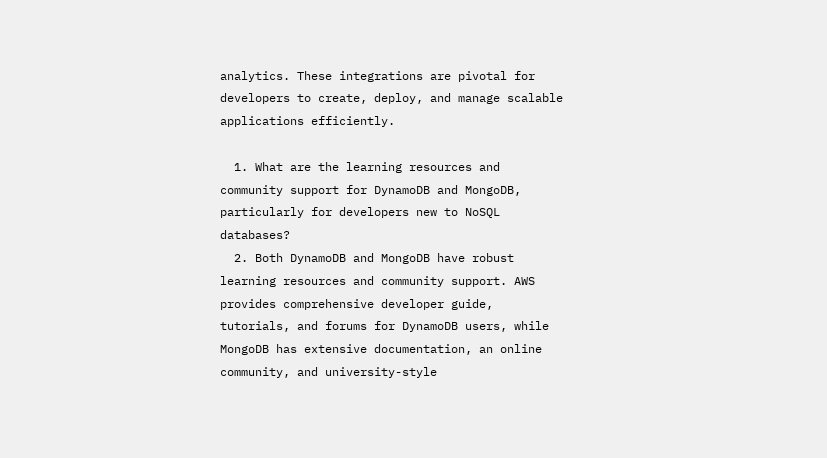analytics. These integrations are pivotal for developers to create, deploy, and manage scalable applications efficiently.

  1. What are the learning resources and community support for DynamoDB and MongoDB, particularly for developers new to NoSQL databases?
  2. Both DynamoDB and MongoDB have robust learning resources and community support. AWS provides comprehensive developer guide, tutorials, and forums for DynamoDB users, while MongoDB has extensive documentation, an online community, and university-style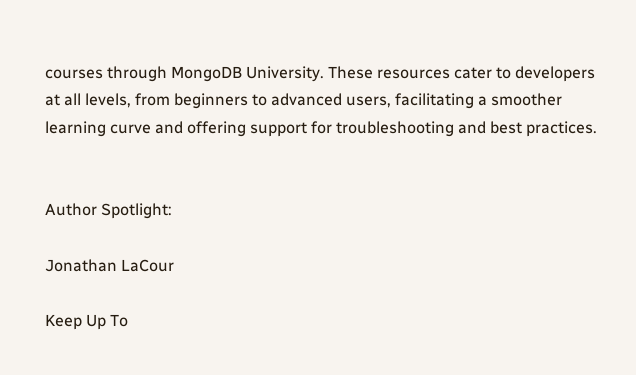courses through MongoDB University. These resources cater to developers at all levels, from beginners to advanced users, facilitating a smoother learning curve and offering support for troubleshooting and best practices.


Author Spotlight:

Jonathan LaCour

Keep Up To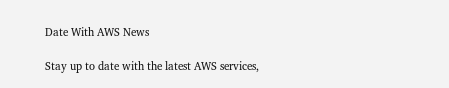Date With AWS News

Stay up to date with the latest AWS services,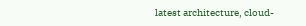latest architecture, cloud-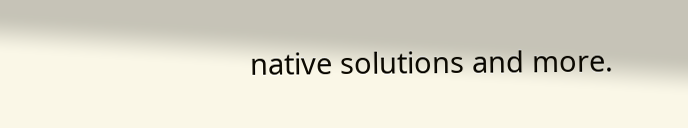native solutions and more.